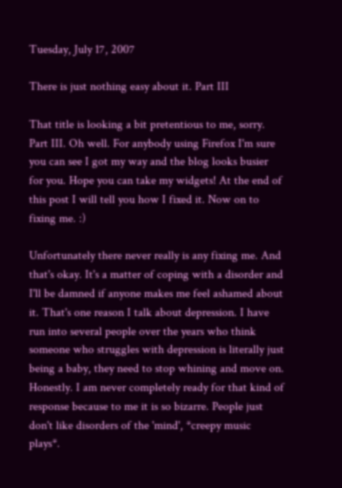Tuesday, July 17, 2007

There is just nothing easy about it. Part III

That title is looking a bit pretentious to me, sorry. Part III. Oh well. For anybody using Firefox I'm sure you can see I got my way and the blog looks busier for you. Hope you can take my widgets! At the end of this post I will tell you how I fixed it. Now on to fixing me. :)

Unfortunately there never really is any fixing me. And that's okay. It's a matter of coping with a disorder and I'll be damned if anyone makes me feel ashamed about it. That's one reason I talk about depression. I have run into several people over the years who think someone who struggles with depression is literally just being a baby, they need to stop whining and move on. Honestly. I am never completely ready for that kind of response because to me it is so bizarre. People just don't like disorders of the 'mind', *creepy music plays*.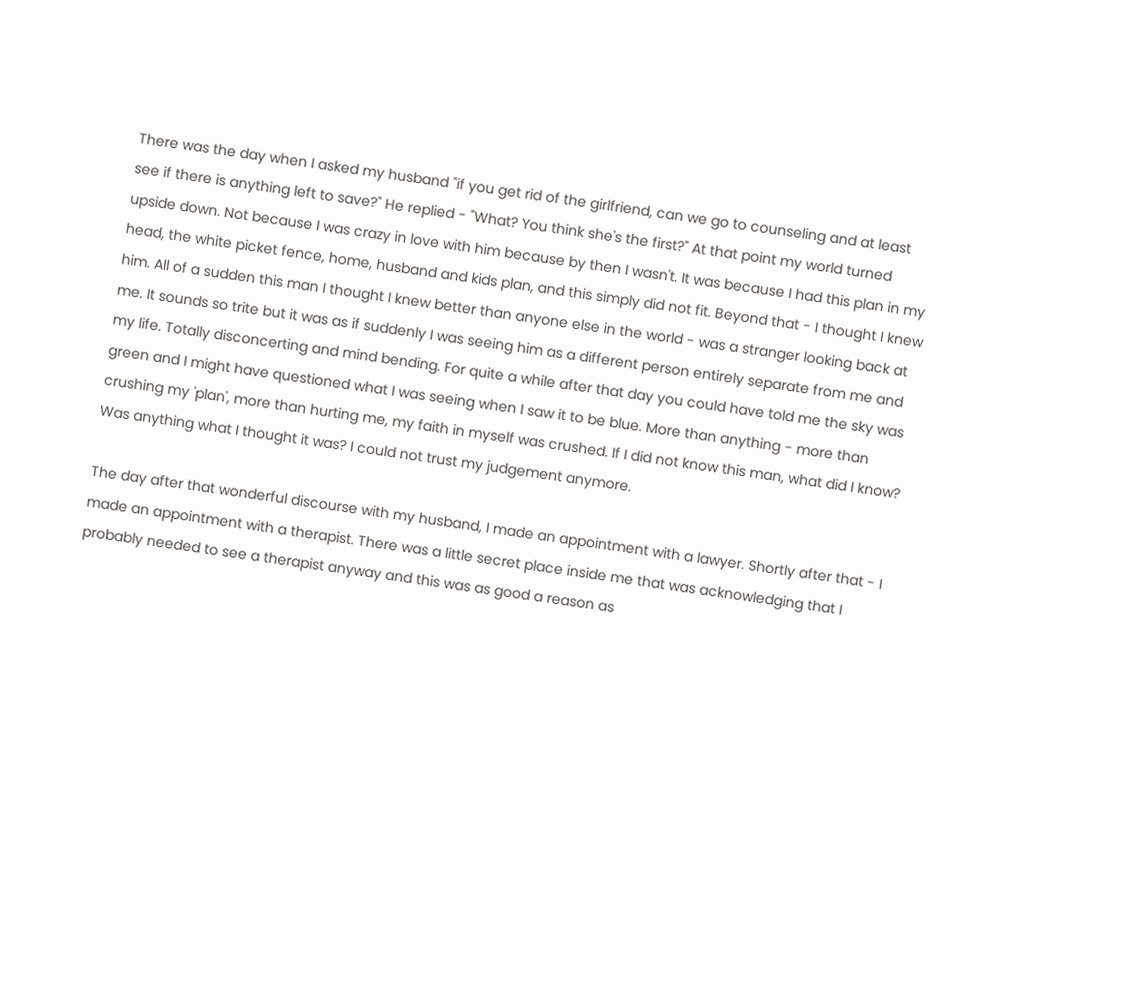There was the day when I asked my husband "if you get rid of the girlfriend, can we go to counseling and at least see if there is anything left to save?" He replied - "What? You think she's the first?" At that point my world turned upside down. Not because I was crazy in love with him because by then I wasn't. It was because I had this plan in my head, the white picket fence, home, husband and kids plan, and this simply did not fit. Beyond that - I thought I knew him. All of a sudden this man I thought I knew better than anyone else in the world - was a stranger looking back at me. It sounds so trite but it was as if suddenly I was seeing him as a different person entirely separate from me and my life. Totally disconcerting and mind bending. For quite a while after that day you could have told me the sky was green and I might have questioned what I was seeing when I saw it to be blue. More than anything - more than crushing my 'plan', more than hurting me, my faith in myself was crushed. If I did not know this man, what did I know? Was anything what I thought it was? I could not trust my judgement anymore.

The day after that wonderful discourse with my husband, I made an appointment with a lawyer. Shortly after that - I made an appointment with a therapist. There was a little secret place inside me that was acknowledging that I probably needed to see a therapist anyway and this was as good a reason as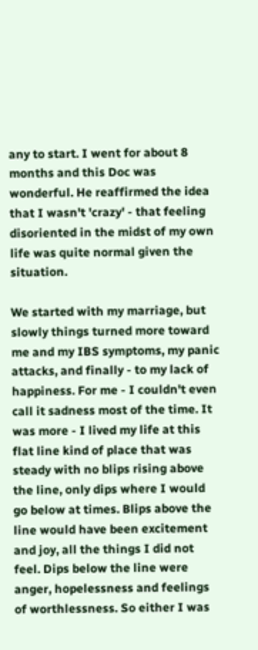any to start. I went for about 8 months and this Doc was wonderful. He reaffirmed the idea that I wasn't 'crazy' - that feeling disoriented in the midst of my own life was quite normal given the situation.

We started with my marriage, but slowly things turned more toward me and my IBS symptoms, my panic attacks, and finally - to my lack of happiness. For me - I couldn't even call it sadness most of the time. It was more - I lived my life at this flat line kind of place that was steady with no blips rising above the line, only dips where I would go below at times. Blips above the line would have been excitement and joy, all the things I did not feel. Dips below the line were anger, hopelessness and feelings of worthlessness. So either I was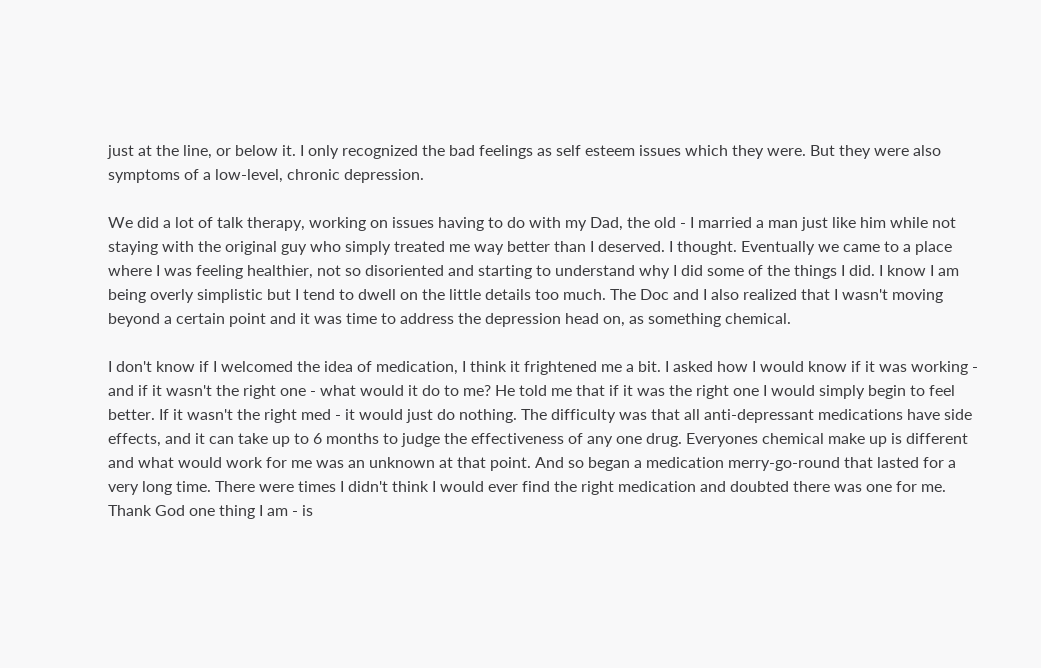just at the line, or below it. I only recognized the bad feelings as self esteem issues which they were. But they were also symptoms of a low-level, chronic depression.

We did a lot of talk therapy, working on issues having to do with my Dad, the old - I married a man just like him while not staying with the original guy who simply treated me way better than I deserved. I thought. Eventually we came to a place where I was feeling healthier, not so disoriented and starting to understand why I did some of the things I did. I know I am being overly simplistic but I tend to dwell on the little details too much. The Doc and I also realized that I wasn't moving beyond a certain point and it was time to address the depression head on, as something chemical.

I don't know if I welcomed the idea of medication, I think it frightened me a bit. I asked how I would know if it was working - and if it wasn't the right one - what would it do to me? He told me that if it was the right one I would simply begin to feel better. If it wasn't the right med - it would just do nothing. The difficulty was that all anti-depressant medications have side effects, and it can take up to 6 months to judge the effectiveness of any one drug. Everyones chemical make up is different and what would work for me was an unknown at that point. And so began a medication merry-go-round that lasted for a very long time. There were times I didn't think I would ever find the right medication and doubted there was one for me. Thank God one thing I am - is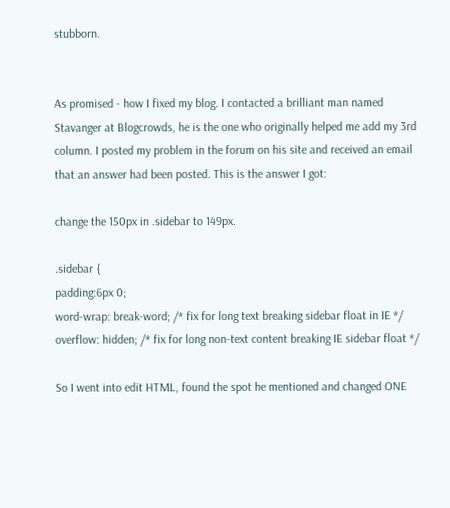stubborn.


As promised - how I fixed my blog. I contacted a brilliant man named Stavanger at Blogcrowds, he is the one who originally helped me add my 3rd column. I posted my problem in the forum on his site and received an email that an answer had been posted. This is the answer I got:

change the 150px in .sidebar to 149px.

.sidebar {
padding:6px 0;
word-wrap: break-word; /* fix for long text breaking sidebar float in IE */
overflow: hidden; /* fix for long non-text content breaking IE sidebar float */

So I went into edit HTML, found the spot he mentioned and changed ONE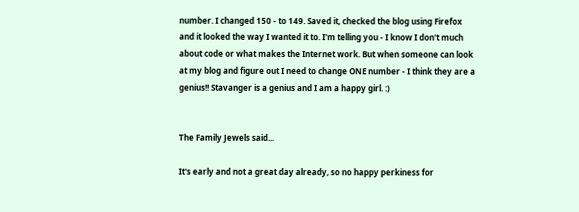number. I changed 150 - to 149. Saved it, checked the blog using Firefox and it looked the way I wanted it to. I'm telling you - I know I don't much about code or what makes the Internet work. But when someone can look at my blog and figure out I need to change ONE number - I think they are a genius!! Stavanger is a genius and I am a happy girl. :)


The Family Jewels said...

It's early and not a great day already, so no happy perkiness for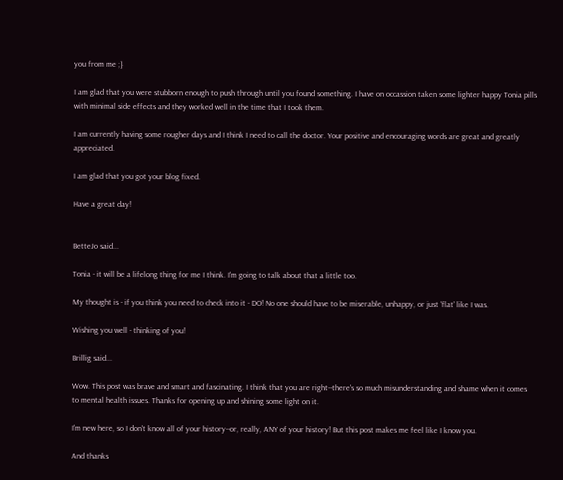you from me ;}

I am glad that you were stubborn enough to push through until you found something. I have on occassion taken some lighter happy Tonia pills with minimal side effects and they worked well in the time that I took them.

I am currently having some rougher days and I think I need to call the doctor. Your positive and encouraging words are great and greatly appreciated.

I am glad that you got your blog fixed.

Have a great day!


BetteJo said...

Tonia - it will be a lifelong thing for me I think. I'm going to talk about that a little too.

My thought is - if you think you need to check into it - DO! No one should have to be miserable, unhappy, or just 'flat' like I was.

Wishing you well - thinking of you!

Brillig said...

Wow. This post was brave and smart and fascinating. I think that you are right--there's so much misunderstanding and shame when it comes to mental health issues. Thanks for opening up and shining some light on it.

I'm new here, so I don't know all of your history--or, really, ANY of your history! But this post makes me feel like I know you.

And thanks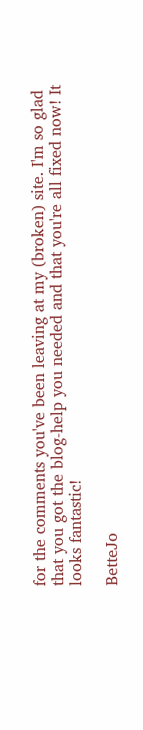for the comments you've been leaving at my (broken) site. I'm so glad that you got the blog-help you needed and that you're all fixed now! It looks fantastic!

BetteJo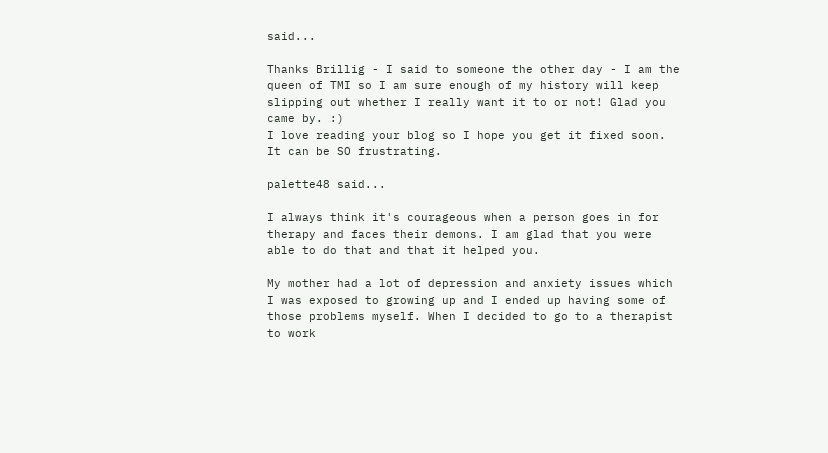said...

Thanks Brillig - I said to someone the other day - I am the queen of TMI so I am sure enough of my history will keep slipping out whether I really want it to or not! Glad you came by. :)
I love reading your blog so I hope you get it fixed soon. It can be SO frustrating.

palette48 said...

I always think it's courageous when a person goes in for therapy and faces their demons. I am glad that you were able to do that and that it helped you.

My mother had a lot of depression and anxiety issues which I was exposed to growing up and I ended up having some of those problems myself. When I decided to go to a therapist to work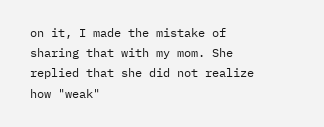on it, I made the mistake of sharing that with my mom. She replied that she did not realize how "weak"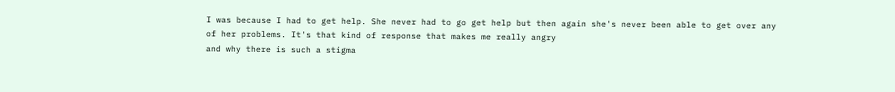I was because I had to get help. She never had to go get help but then again she's never been able to get over any of her problems. It's that kind of response that makes me really angry
and why there is such a stigma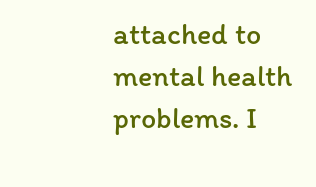attached to mental health problems. I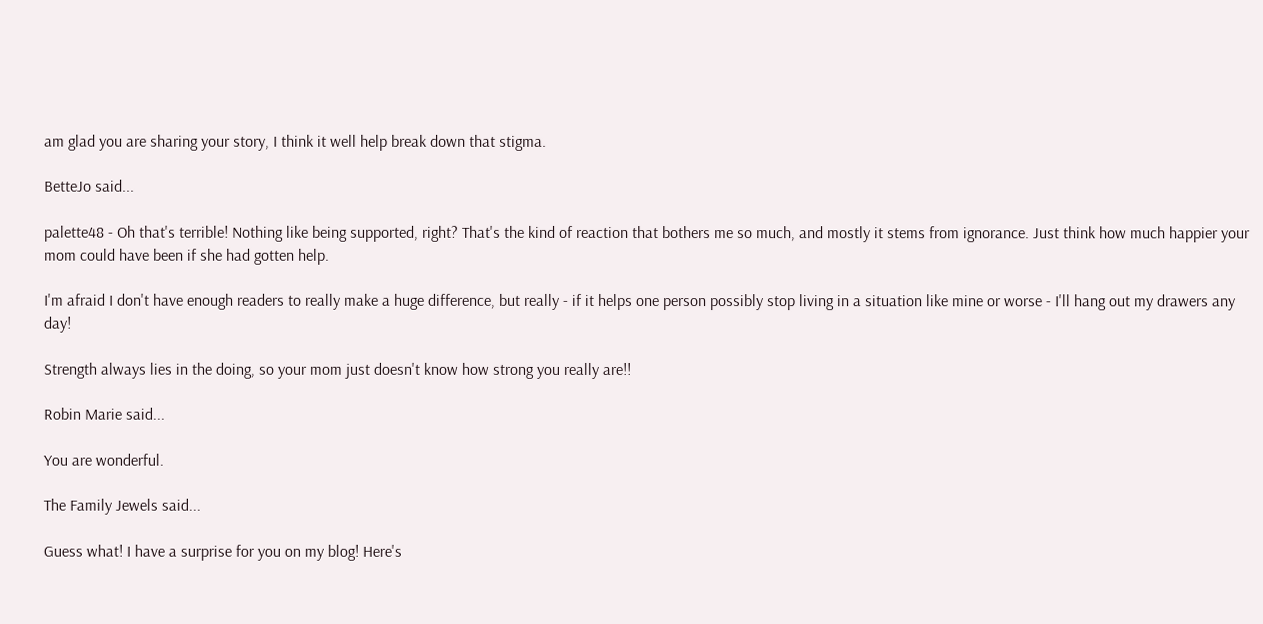am glad you are sharing your story, I think it well help break down that stigma.

BetteJo said...

palette48 - Oh that's terrible! Nothing like being supported, right? That's the kind of reaction that bothers me so much, and mostly it stems from ignorance. Just think how much happier your mom could have been if she had gotten help.

I'm afraid I don't have enough readers to really make a huge difference, but really - if it helps one person possibly stop living in a situation like mine or worse - I'll hang out my drawers any day!

Strength always lies in the doing, so your mom just doesn't know how strong you really are!!

Robin Marie said...

You are wonderful.

The Family Jewels said...

Guess what! I have a surprise for you on my blog! Here's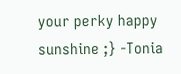your perky happy sunshine ;} -Tonia